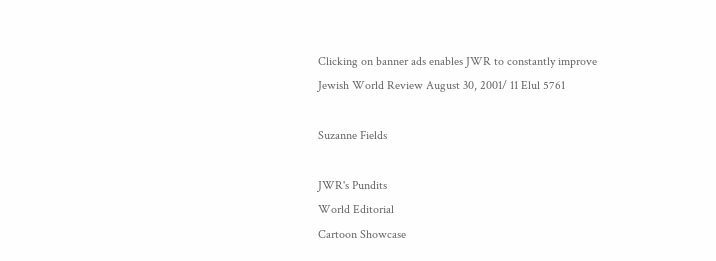Clicking on banner ads enables JWR to constantly improve
Jewish World Review August 30, 2001/ 11 Elul 5761

Suzanne Fields

JWR's Pundits
World Editorial
Cartoon Showcase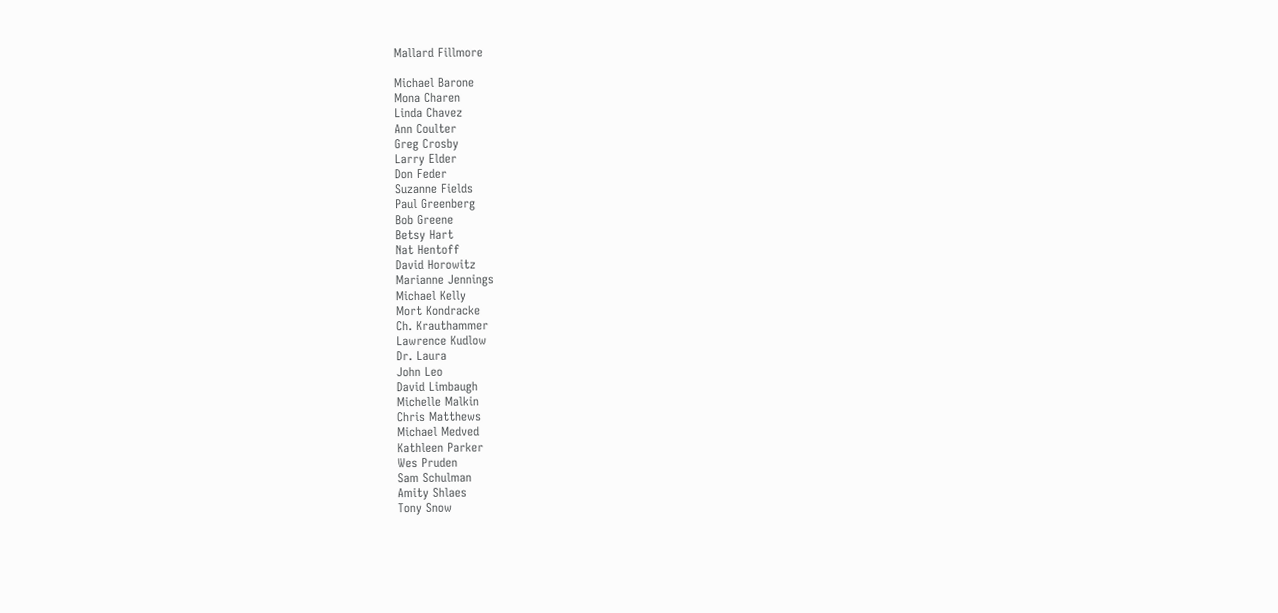Mallard Fillmore

Michael Barone
Mona Charen
Linda Chavez
Ann Coulter
Greg Crosby
Larry Elder
Don Feder
Suzanne Fields
Paul Greenberg
Bob Greene
Betsy Hart
Nat Hentoff
David Horowitz
Marianne Jennings
Michael Kelly
Mort Kondracke
Ch. Krauthammer
Lawrence Kudlow
Dr. Laura
John Leo
David Limbaugh
Michelle Malkin
Chris Matthews
Michael Medved
Kathleen Parker
Wes Pruden
Sam Schulman
Amity Shlaes
Tony Snow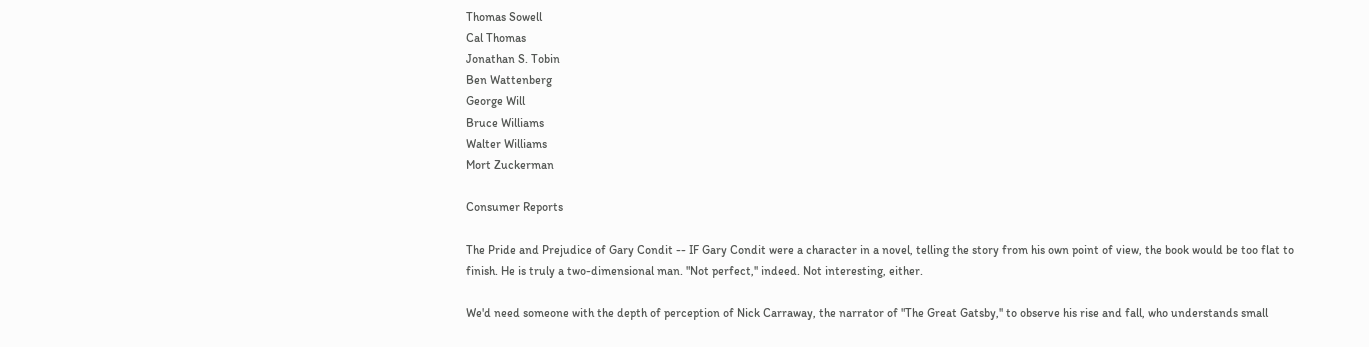Thomas Sowell
Cal Thomas
Jonathan S. Tobin
Ben Wattenberg
George Will
Bruce Williams
Walter Williams
Mort Zuckerman

Consumer Reports

The Pride and Prejudice of Gary Condit -- IF Gary Condit were a character in a novel, telling the story from his own point of view, the book would be too flat to finish. He is truly a two-dimensional man. "Not perfect,'' indeed. Not interesting, either.

We'd need someone with the depth of perception of Nick Carraway, the narrator of "The Great Gatsby,'' to observe his rise and fall, who understands small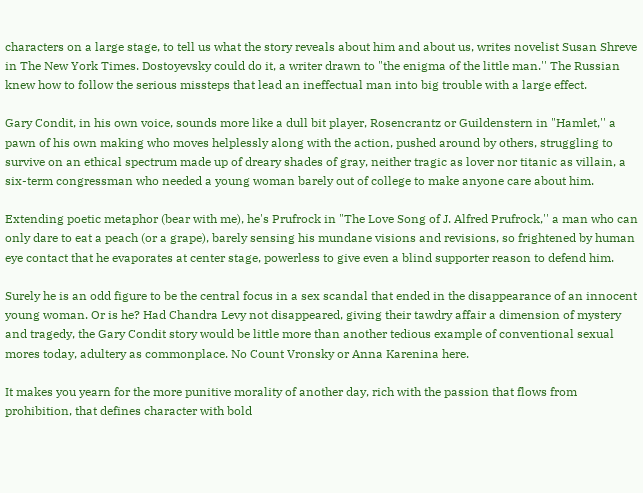characters on a large stage, to tell us what the story reveals about him and about us, writes novelist Susan Shreve in The New York Times. Dostoyevsky could do it, a writer drawn to "the enigma of the little man.'' The Russian knew how to follow the serious missteps that lead an ineffectual man into big trouble with a large effect.

Gary Condit, in his own voice, sounds more like a dull bit player, Rosencrantz or Guildenstern in "Hamlet,'' a pawn of his own making who moves helplessly along with the action, pushed around by others, struggling to survive on an ethical spectrum made up of dreary shades of gray, neither tragic as lover nor titanic as villain, a six-term congressman who needed a young woman barely out of college to make anyone care about him.

Extending poetic metaphor (bear with me), he's Prufrock in "The Love Song of J. Alfred Prufrock,'' a man who can only dare to eat a peach (or a grape), barely sensing his mundane visions and revisions, so frightened by human eye contact that he evaporates at center stage, powerless to give even a blind supporter reason to defend him.

Surely he is an odd figure to be the central focus in a sex scandal that ended in the disappearance of an innocent young woman. Or is he? Had Chandra Levy not disappeared, giving their tawdry affair a dimension of mystery and tragedy, the Gary Condit story would be little more than another tedious example of conventional sexual mores today, adultery as commonplace. No Count Vronsky or Anna Karenina here.

It makes you yearn for the more punitive morality of another day, rich with the passion that flows from prohibition, that defines character with bold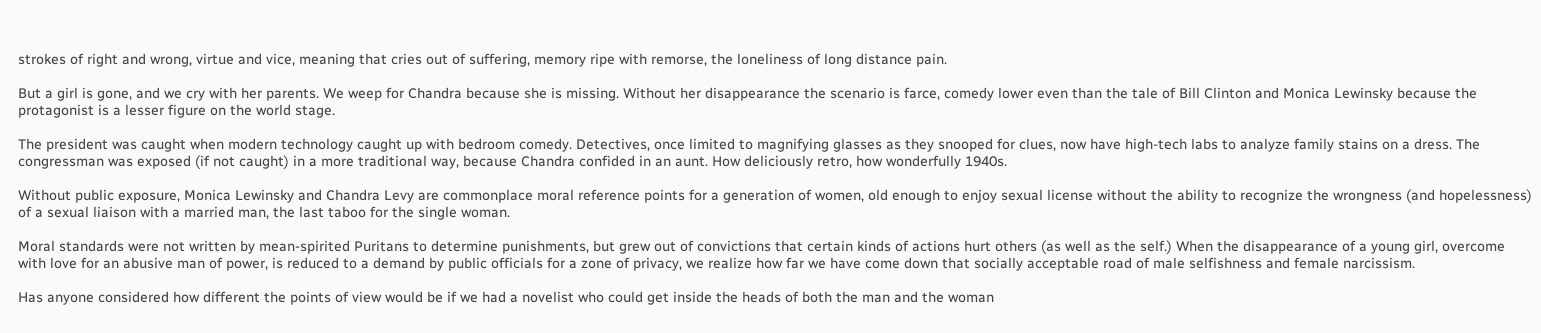strokes of right and wrong, virtue and vice, meaning that cries out of suffering, memory ripe with remorse, the loneliness of long distance pain.

But a girl is gone, and we cry with her parents. We weep for Chandra because she is missing. Without her disappearance the scenario is farce, comedy lower even than the tale of Bill Clinton and Monica Lewinsky because the protagonist is a lesser figure on the world stage.

The president was caught when modern technology caught up with bedroom comedy. Detectives, once limited to magnifying glasses as they snooped for clues, now have high-tech labs to analyze family stains on a dress. The congressman was exposed (if not caught) in a more traditional way, because Chandra confided in an aunt. How deliciously retro, how wonderfully 1940s.

Without public exposure, Monica Lewinsky and Chandra Levy are commonplace moral reference points for a generation of women, old enough to enjoy sexual license without the ability to recognize the wrongness (and hopelessness) of a sexual liaison with a married man, the last taboo for the single woman.

Moral standards were not written by mean-spirited Puritans to determine punishments, but grew out of convictions that certain kinds of actions hurt others (as well as the self.) When the disappearance of a young girl, overcome with love for an abusive man of power, is reduced to a demand by public officials for a zone of privacy, we realize how far we have come down that socially acceptable road of male selfishness and female narcissism.

Has anyone considered how different the points of view would be if we had a novelist who could get inside the heads of both the man and the woman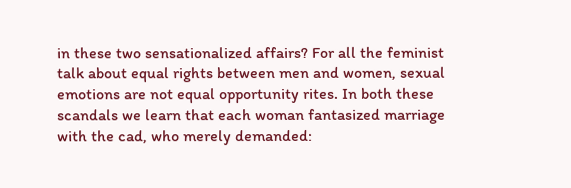in these two sensationalized affairs? For all the feminist talk about equal rights between men and women, sexual emotions are not equal opportunity rites. In both these scandals we learn that each woman fantasized marriage with the cad, who merely demanded: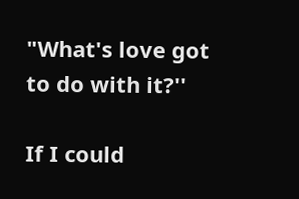"What's love got to do with it?''

If I could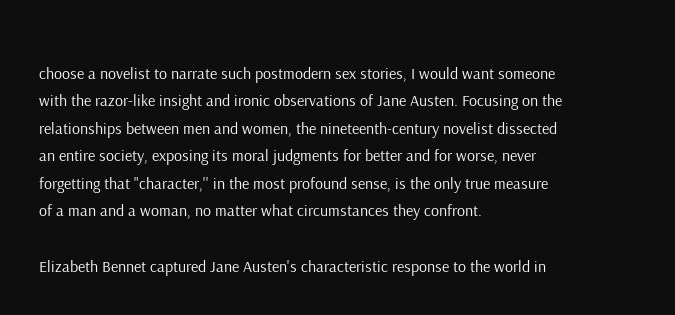choose a novelist to narrate such postmodern sex stories, I would want someone with the razor-like insight and ironic observations of Jane Austen. Focusing on the relationships between men and women, the nineteenth-century novelist dissected an entire society, exposing its moral judgments for better and for worse, never forgetting that "character,'' in the most profound sense, is the only true measure of a man and a woman, no matter what circumstances they confront.

Elizabeth Bennet captured Jane Austen's characteristic response to the world in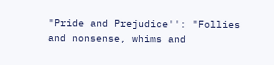"Pride and Prejudice'': "Follies and nonsense, whims and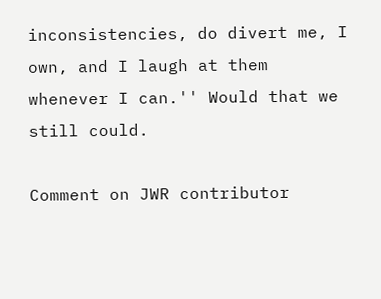inconsistencies, do divert me, I own, and I laugh at them whenever I can.'' Would that we still could.

Comment on JWR contributor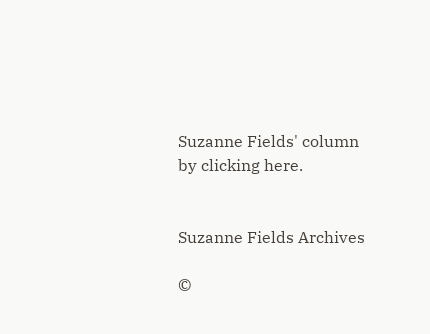Suzanne Fields' column by clicking here.


Suzanne Fields Archives

©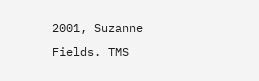2001, Suzanne Fields. TMS